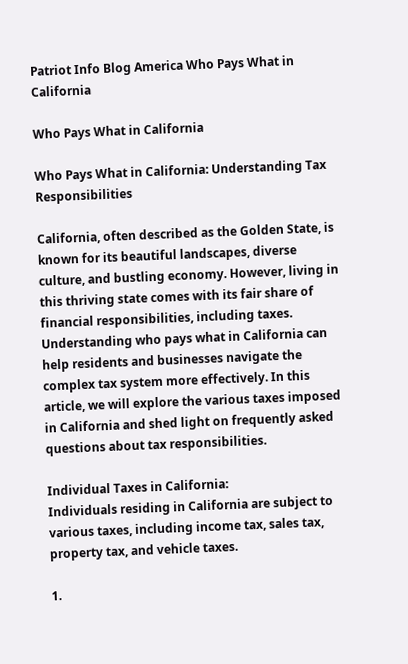Patriot Info Blog America Who Pays What in California

Who Pays What in California

Who Pays What in California: Understanding Tax Responsibilities

California, often described as the Golden State, is known for its beautiful landscapes, diverse culture, and bustling economy. However, living in this thriving state comes with its fair share of financial responsibilities, including taxes. Understanding who pays what in California can help residents and businesses navigate the complex tax system more effectively. In this article, we will explore the various taxes imposed in California and shed light on frequently asked questions about tax responsibilities.

Individual Taxes in California:
Individuals residing in California are subject to various taxes, including income tax, sales tax, property tax, and vehicle taxes.

1.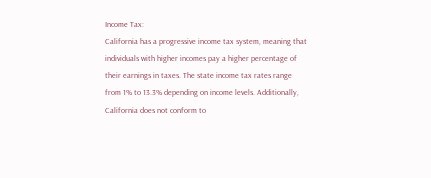Income Tax:
California has a progressive income tax system, meaning that individuals with higher incomes pay a higher percentage of their earnings in taxes. The state income tax rates range from 1% to 13.3% depending on income levels. Additionally, California does not conform to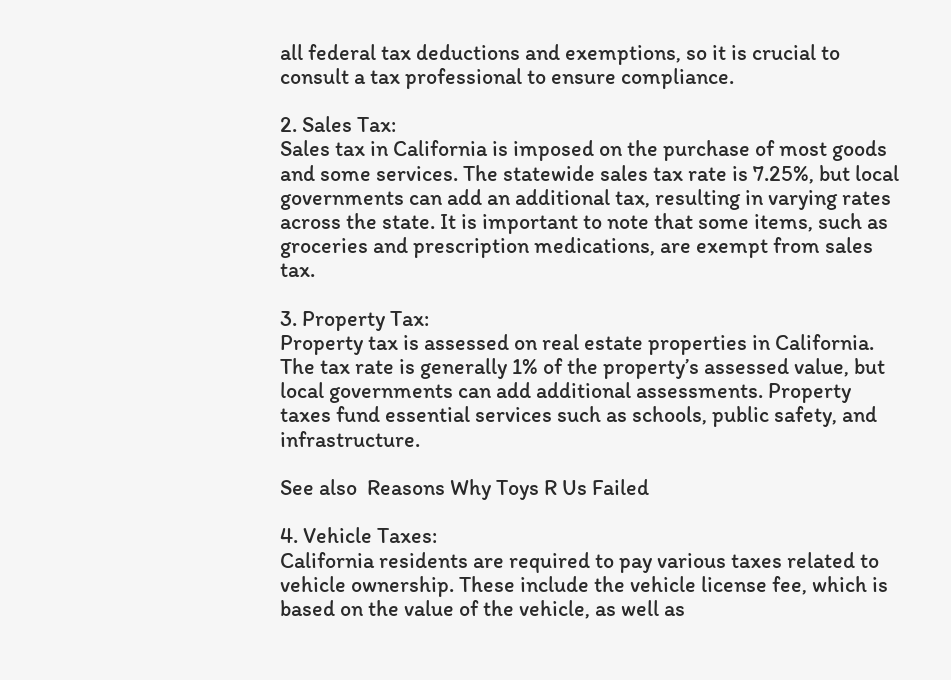all federal tax deductions and exemptions, so it is crucial to consult a tax professional to ensure compliance.

2. Sales Tax:
Sales tax in California is imposed on the purchase of most goods and some services. The statewide sales tax rate is 7.25%, but local governments can add an additional tax, resulting in varying rates across the state. It is important to note that some items, such as groceries and prescription medications, are exempt from sales tax.

3. Property Tax:
Property tax is assessed on real estate properties in California. The tax rate is generally 1% of the property’s assessed value, but local governments can add additional assessments. Property taxes fund essential services such as schools, public safety, and infrastructure.

See also  Reasons Why Toys R Us Failed

4. Vehicle Taxes:
California residents are required to pay various taxes related to vehicle ownership. These include the vehicle license fee, which is based on the value of the vehicle, as well as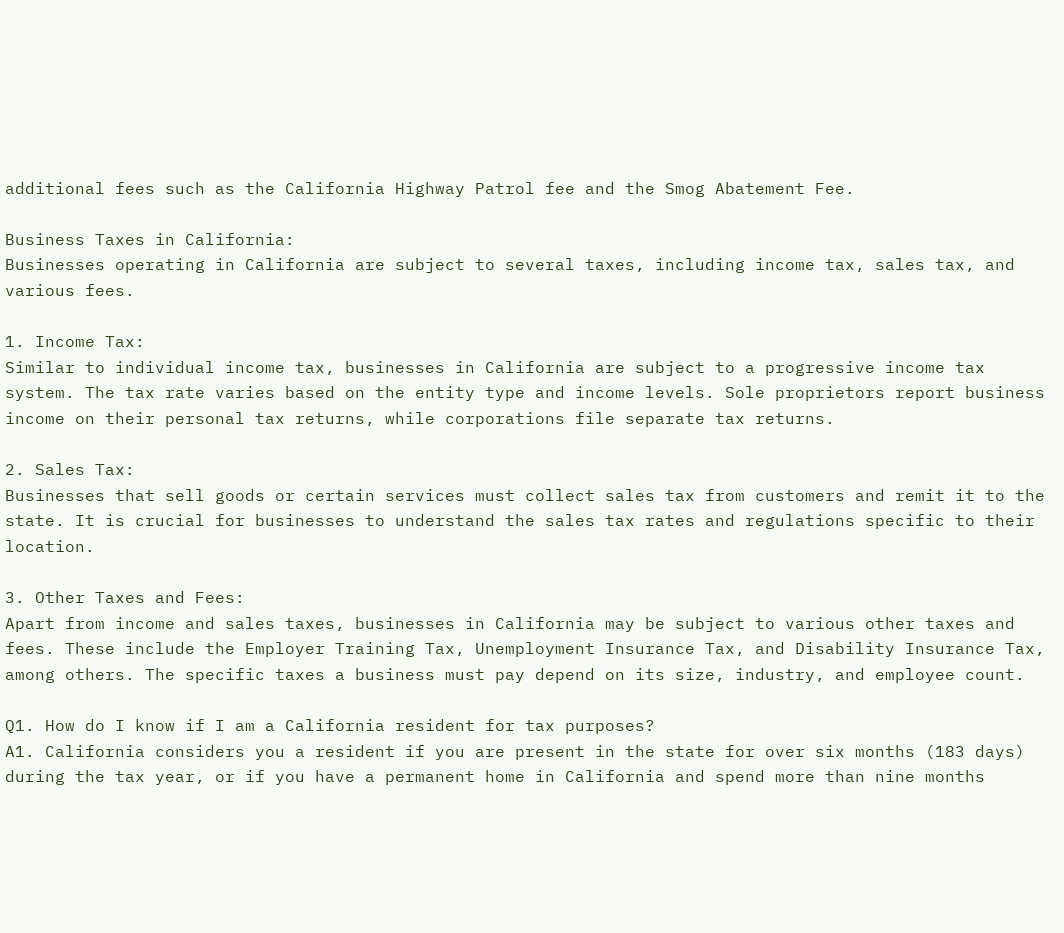additional fees such as the California Highway Patrol fee and the Smog Abatement Fee.

Business Taxes in California:
Businesses operating in California are subject to several taxes, including income tax, sales tax, and various fees.

1. Income Tax:
Similar to individual income tax, businesses in California are subject to a progressive income tax system. The tax rate varies based on the entity type and income levels. Sole proprietors report business income on their personal tax returns, while corporations file separate tax returns.

2. Sales Tax:
Businesses that sell goods or certain services must collect sales tax from customers and remit it to the state. It is crucial for businesses to understand the sales tax rates and regulations specific to their location.

3. Other Taxes and Fees:
Apart from income and sales taxes, businesses in California may be subject to various other taxes and fees. These include the Employer Training Tax, Unemployment Insurance Tax, and Disability Insurance Tax, among others. The specific taxes a business must pay depend on its size, industry, and employee count.

Q1. How do I know if I am a California resident for tax purposes?
A1. California considers you a resident if you are present in the state for over six months (183 days) during the tax year, or if you have a permanent home in California and spend more than nine months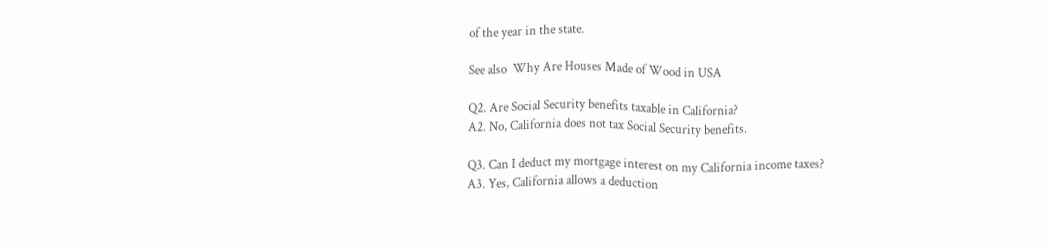of the year in the state.

See also  Why Are Houses Made of Wood in USA

Q2. Are Social Security benefits taxable in California?
A2. No, California does not tax Social Security benefits.

Q3. Can I deduct my mortgage interest on my California income taxes?
A3. Yes, California allows a deduction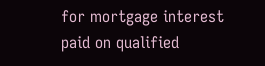for mortgage interest paid on qualified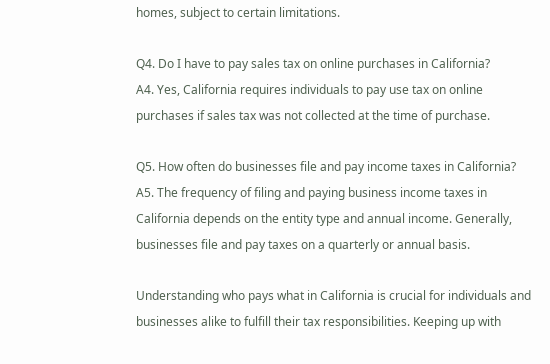homes, subject to certain limitations.

Q4. Do I have to pay sales tax on online purchases in California?
A4. Yes, California requires individuals to pay use tax on online purchases if sales tax was not collected at the time of purchase.

Q5. How often do businesses file and pay income taxes in California?
A5. The frequency of filing and paying business income taxes in California depends on the entity type and annual income. Generally, businesses file and pay taxes on a quarterly or annual basis.

Understanding who pays what in California is crucial for individuals and businesses alike to fulfill their tax responsibilities. Keeping up with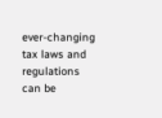ever-changing tax laws and regulations can be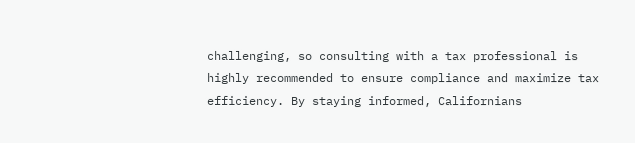challenging, so consulting with a tax professional is highly recommended to ensure compliance and maximize tax efficiency. By staying informed, Californians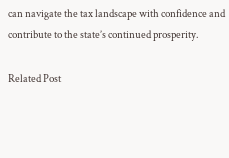can navigate the tax landscape with confidence and contribute to the state’s continued prosperity.

Related Post